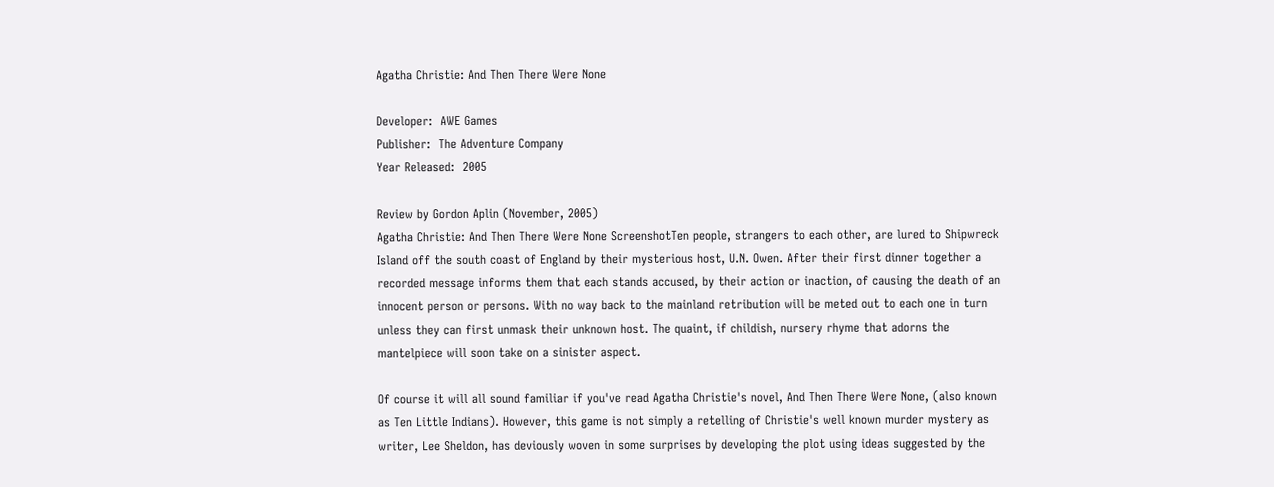Agatha Christie: And Then There Were None

Developer:  AWE Games
Publisher:  The Adventure Company
Year Released:  2005

Review by Gordon Aplin (November, 2005)
Agatha Christie: And Then There Were None ScreenshotTen people, strangers to each other, are lured to Shipwreck Island off the south coast of England by their mysterious host, U.N. Owen. After their first dinner together a recorded message informs them that each stands accused, by their action or inaction, of causing the death of an innocent person or persons. With no way back to the mainland retribution will be meted out to each one in turn unless they can first unmask their unknown host. The quaint, if childish, nursery rhyme that adorns the mantelpiece will soon take on a sinister aspect.

Of course it will all sound familiar if you've read Agatha Christie's novel, And Then There Were None, (also known as Ten Little Indians). However, this game is not simply a retelling of Christie's well known murder mystery as writer, Lee Sheldon, has deviously woven in some surprises by developing the plot using ideas suggested by the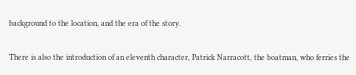background to the location, and the era of the story.

There is also the introduction of an eleventh character, Patrick Narracott, the boatman, who ferries the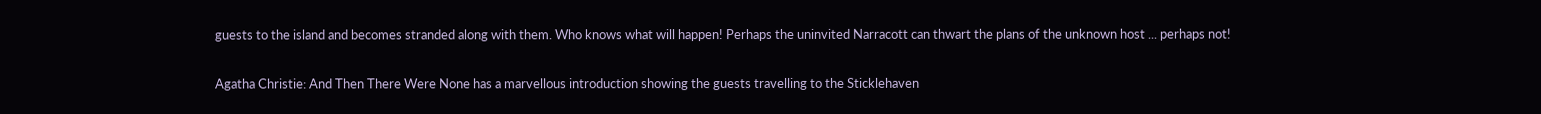guests to the island and becomes stranded along with them. Who knows what will happen! Perhaps the uninvited Narracott can thwart the plans of the unknown host ... perhaps not!

Agatha Christie: And Then There Were None has a marvellous introduction showing the guests travelling to the Sticklehaven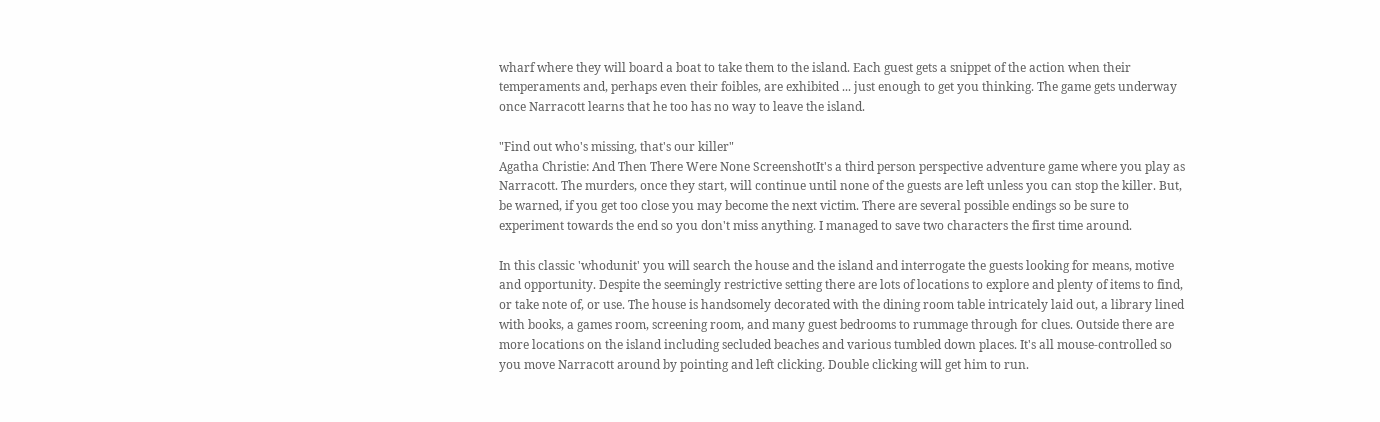wharf where they will board a boat to take them to the island. Each guest gets a snippet of the action when their temperaments and, perhaps even their foibles, are exhibited ... just enough to get you thinking. The game gets underway once Narracott learns that he too has no way to leave the island.

"Find out who's missing, that's our killer"
Agatha Christie: And Then There Were None ScreenshotIt's a third person perspective adventure game where you play as Narracott. The murders, once they start, will continue until none of the guests are left unless you can stop the killer. But, be warned, if you get too close you may become the next victim. There are several possible endings so be sure to experiment towards the end so you don't miss anything. I managed to save two characters the first time around.

In this classic 'whodunit' you will search the house and the island and interrogate the guests looking for means, motive and opportunity. Despite the seemingly restrictive setting there are lots of locations to explore and plenty of items to find, or take note of, or use. The house is handsomely decorated with the dining room table intricately laid out, a library lined with books, a games room, screening room, and many guest bedrooms to rummage through for clues. Outside there are more locations on the island including secluded beaches and various tumbled down places. It's all mouse-controlled so you move Narracott around by pointing and left clicking. Double clicking will get him to run.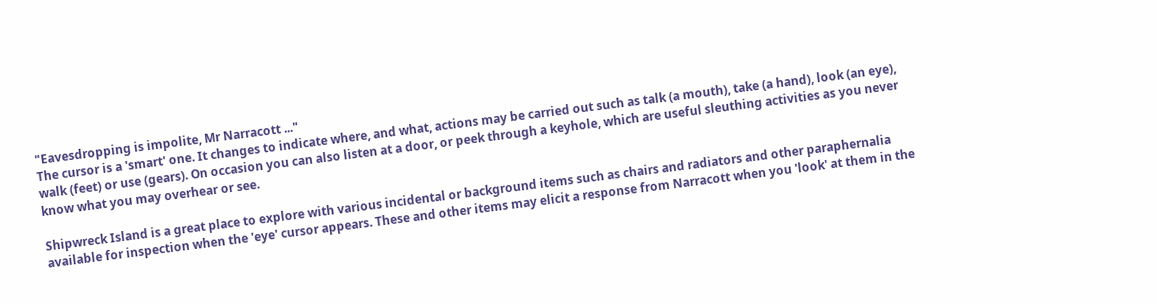"Eavesdropping is impolite, Mr Narracott ..."
The cursor is a 'smart' one. It changes to indicate where, and what, actions may be carried out such as talk (a mouth), take (a hand), look (an eye), walk (feet) or use (gears). On occasion you can also listen at a door, or peek through a keyhole, which are useful sleuthing activities as you never know what you may overhear or see.

Shipwreck Island is a great place to explore with various incidental or background items such as chairs and radiators and other paraphernalia available for inspection when the 'eye' cursor appears. These and other items may elicit a response from Narracott when you 'look' at them in the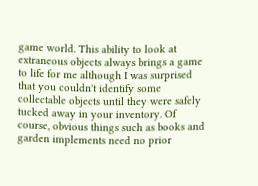game world. This ability to look at extraneous objects always brings a game to life for me although I was surprised that you couldn't identify some collectable objects until they were safely tucked away in your inventory. Of course, obvious things such as books and garden implements need no prior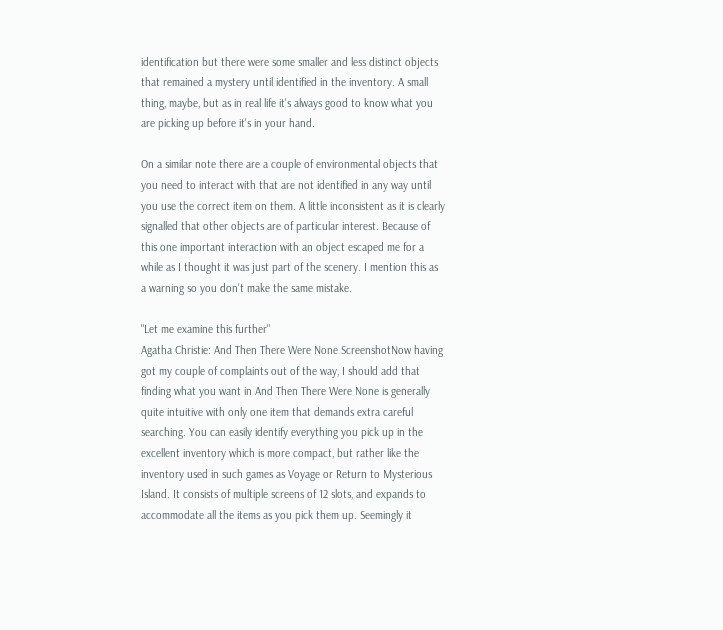identification but there were some smaller and less distinct objects that remained a mystery until identified in the inventory. A small thing, maybe, but as in real life it's always good to know what you are picking up before it's in your hand.

On a similar note there are a couple of environmental objects that you need to interact with that are not identified in any way until you use the correct item on them. A little inconsistent as it is clearly signalled that other objects are of particular interest. Because of this one important interaction with an object escaped me for a while as I thought it was just part of the scenery. I mention this as a warning so you don't make the same mistake.

"Let me examine this further"
Agatha Christie: And Then There Were None ScreenshotNow having got my couple of complaints out of the way, I should add that finding what you want in And Then There Were None is generally quite intuitive with only one item that demands extra careful searching. You can easily identify everything you pick up in the excellent inventory which is more compact, but rather like the inventory used in such games as Voyage or Return to Mysterious Island. It consists of multiple screens of 12 slots, and expands to accommodate all the items as you pick them up. Seemingly it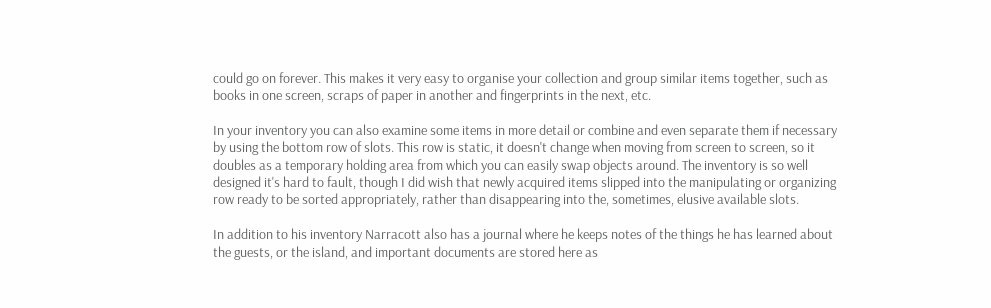could go on forever. This makes it very easy to organise your collection and group similar items together, such as books in one screen, scraps of paper in another and fingerprints in the next, etc.

In your inventory you can also examine some items in more detail or combine and even separate them if necessary by using the bottom row of slots. This row is static, it doesn't change when moving from screen to screen, so it doubles as a temporary holding area from which you can easily swap objects around. The inventory is so well designed it's hard to fault, though I did wish that newly acquired items slipped into the manipulating or organizing row ready to be sorted appropriately, rather than disappearing into the, sometimes, elusive available slots.

In addition to his inventory Narracott also has a journal where he keeps notes of the things he has learned about the guests, or the island, and important documents are stored here as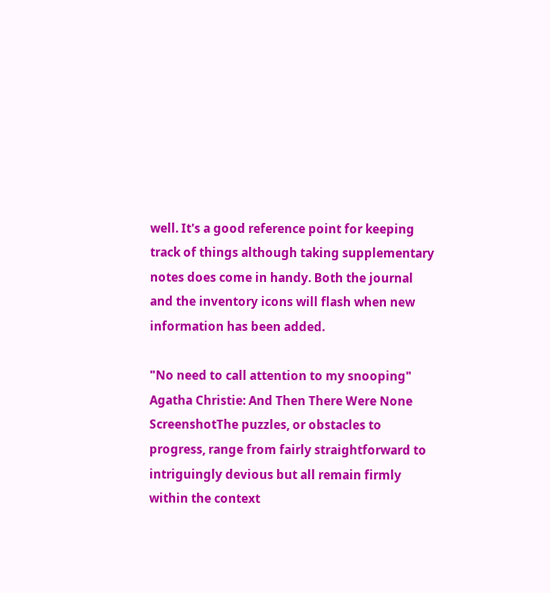well. It's a good reference point for keeping track of things although taking supplementary notes does come in handy. Both the journal and the inventory icons will flash when new information has been added.

"No need to call attention to my snooping"
Agatha Christie: And Then There Were None ScreenshotThe puzzles, or obstacles to progress, range from fairly straightforward to intriguingly devious but all remain firmly within the context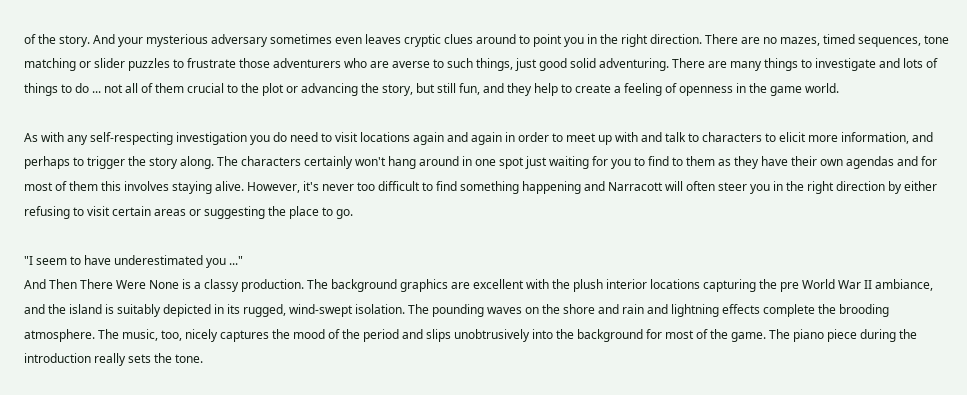of the story. And your mysterious adversary sometimes even leaves cryptic clues around to point you in the right direction. There are no mazes, timed sequences, tone matching or slider puzzles to frustrate those adventurers who are averse to such things, just good solid adventuring. There are many things to investigate and lots of things to do ... not all of them crucial to the plot or advancing the story, but still fun, and they help to create a feeling of openness in the game world.

As with any self-respecting investigation you do need to visit locations again and again in order to meet up with and talk to characters to elicit more information, and perhaps to trigger the story along. The characters certainly won't hang around in one spot just waiting for you to find to them as they have their own agendas and for most of them this involves staying alive. However, it's never too difficult to find something happening and Narracott will often steer you in the right direction by either refusing to visit certain areas or suggesting the place to go.

"I seem to have underestimated you ..."
And Then There Were None is a classy production. The background graphics are excellent with the plush interior locations capturing the pre World War II ambiance, and the island is suitably depicted in its rugged, wind-swept isolation. The pounding waves on the shore and rain and lightning effects complete the brooding atmosphere. The music, too, nicely captures the mood of the period and slips unobtrusively into the background for most of the game. The piano piece during the introduction really sets the tone.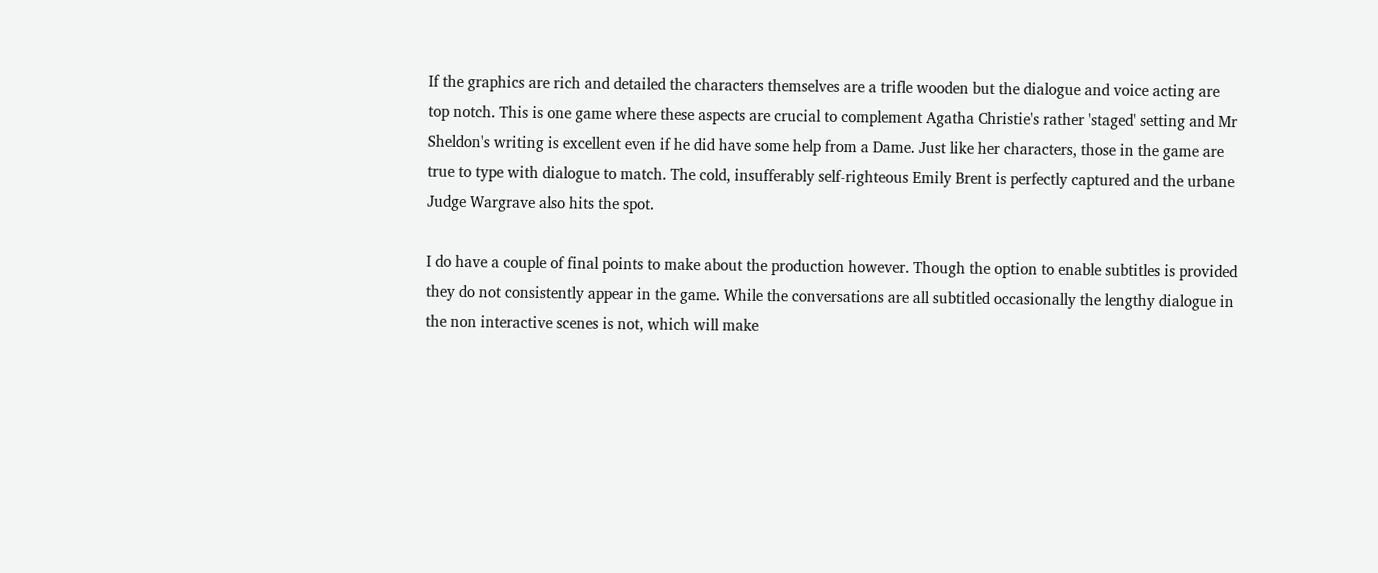If the graphics are rich and detailed the characters themselves are a trifle wooden but the dialogue and voice acting are top notch. This is one game where these aspects are crucial to complement Agatha Christie's rather 'staged' setting and Mr Sheldon's writing is excellent even if he did have some help from a Dame. Just like her characters, those in the game are true to type with dialogue to match. The cold, insufferably self-righteous Emily Brent is perfectly captured and the urbane Judge Wargrave also hits the spot.

I do have a couple of final points to make about the production however. Though the option to enable subtitles is provided they do not consistently appear in the game. While the conversations are all subtitled occasionally the lengthy dialogue in the non interactive scenes is not, which will make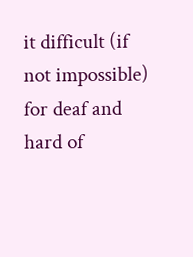it difficult (if not impossible) for deaf and hard of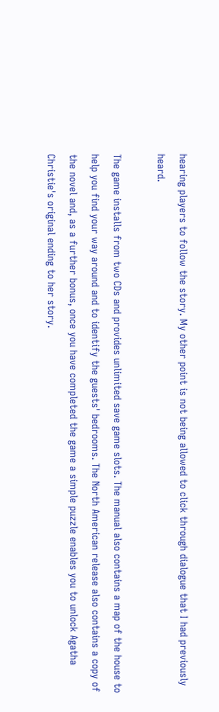hearing players to follow the story. My other point is not being allowed to click through dialogue that I had previously heard.

The game installs from two CDs and provides unlimited save game slots. The manual also contains a map of the house to help you find your way around and to identify the guests' bedrooms. The North American release also contains a copy of the novel and, as a further bonus, once you have completed the game a simple puzzle enables you to unlock Agatha Christie's original ending to her story.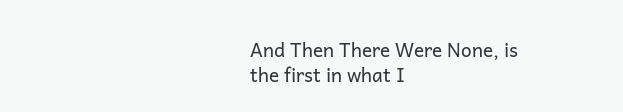And Then There Were None, is the first in what I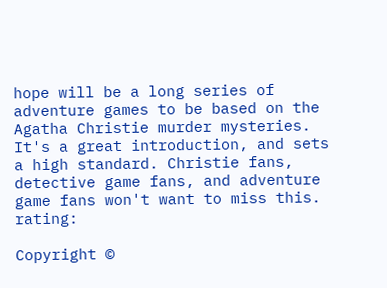hope will be a long series of adventure games to be based on the Agatha Christie murder mysteries. It's a great introduction, and sets a high standard. Christie fans, detective game fans, and adventure game fans won't want to miss this. rating:

Copyright ©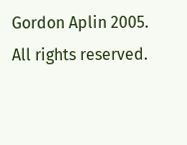Gordon Aplin 2005. All rights reserved.